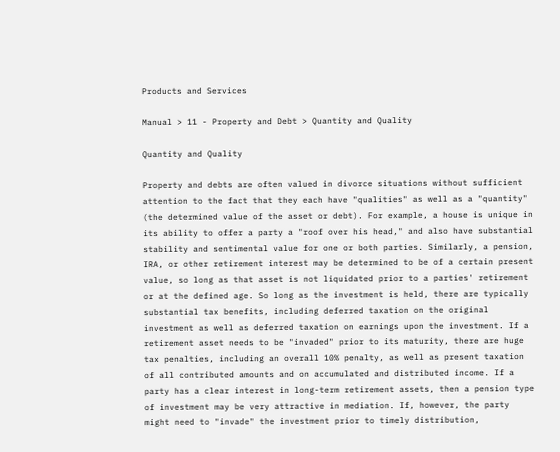Products and Services

Manual > 11 - Property and Debt > Quantity and Quality

Quantity and Quality

Property and debts are often valued in divorce situations without sufficient attention to the fact that they each have "qualities" as well as a "quantity" (the determined value of the asset or debt). For example, a house is unique in its ability to offer a party a "roof over his head," and also have substantial stability and sentimental value for one or both parties. Similarly, a pension, IRA, or other retirement interest may be determined to be of a certain present value, so long as that asset is not liquidated prior to a parties' retirement or at the defined age. So long as the investment is held, there are typically substantial tax benefits, including deferred taxation on the original investment as well as deferred taxation on earnings upon the investment. If a retirement asset needs to be "invaded" prior to its maturity, there are huge tax penalties, including an overall 10% penalty, as well as present taxation of all contributed amounts and on accumulated and distributed income. If a party has a clear interest in long-term retirement assets, then a pension type of investment may be very attractive in mediation. If, however, the party might need to "invade" the investment prior to timely distribution,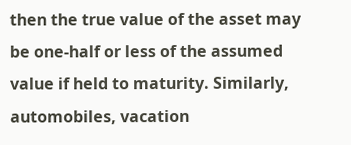then the true value of the asset may be one-half or less of the assumed value if held to maturity. Similarly, automobiles, vacation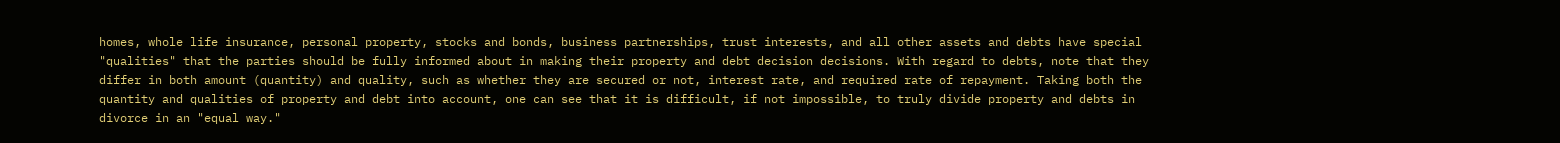homes, whole life insurance, personal property, stocks and bonds, business partnerships, trust interests, and all other assets and debts have special "qualities" that the parties should be fully informed about in making their property and debt decision decisions. With regard to debts, note that they differ in both amount (quantity) and quality, such as whether they are secured or not, interest rate, and required rate of repayment. Taking both the quantity and qualities of property and debt into account, one can see that it is difficult, if not impossible, to truly divide property and debts in divorce in an "equal way."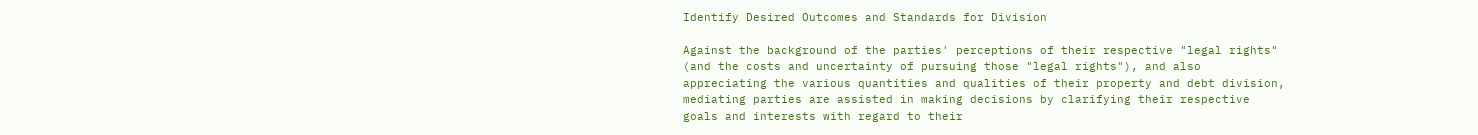Identify Desired Outcomes and Standards for Division

Against the background of the parties' perceptions of their respective "legal rights" (and the costs and uncertainty of pursuing those "legal rights"), and also appreciating the various quantities and qualities of their property and debt division, mediating parties are assisted in making decisions by clarifying their respective goals and interests with regard to their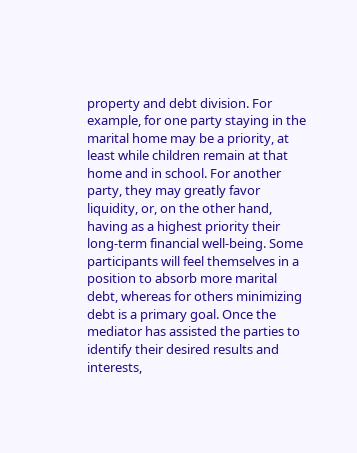property and debt division. For example, for one party staying in the marital home may be a priority, at least while children remain at that home and in school. For another party, they may greatly favor liquidity, or, on the other hand, having as a highest priority their long-term financial well-being. Some participants will feel themselves in a position to absorb more marital debt, whereas for others minimizing debt is a primary goal. Once the mediator has assisted the parties to identify their desired results and interests,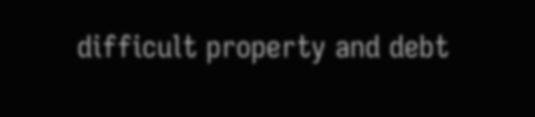difficult property and debt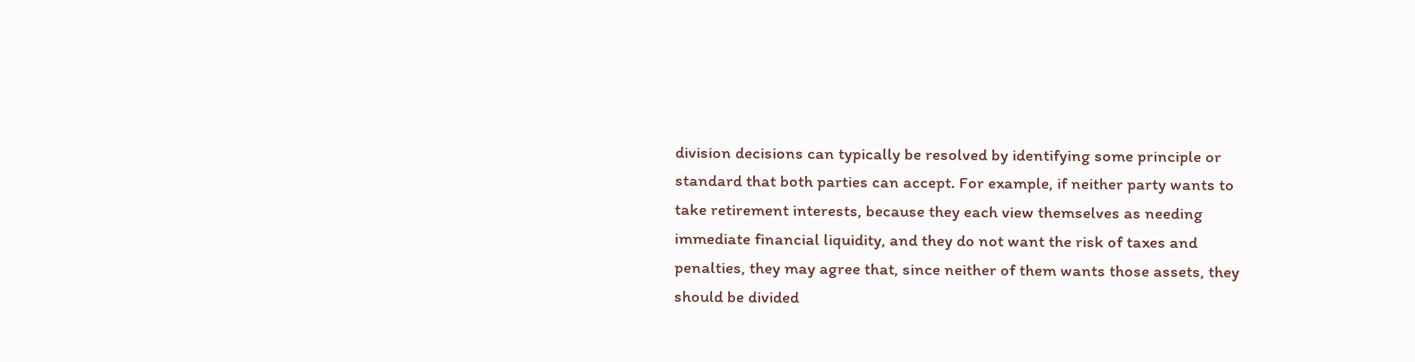division decisions can typically be resolved by identifying some principle or standard that both parties can accept. For example, if neither party wants to take retirement interests, because they each view themselves as needing immediate financial liquidity, and they do not want the risk of taxes and penalties, they may agree that, since neither of them wants those assets, they should be divided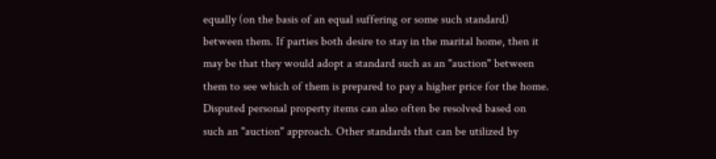equally (on the basis of an equal suffering or some such standard) between them. If parties both desire to stay in the marital home, then it may be that they would adopt a standard such as an "auction" between them to see which of them is prepared to pay a higher price for the home. Disputed personal property items can also often be resolved based on such an "auction" approach. Other standards that can be utilized by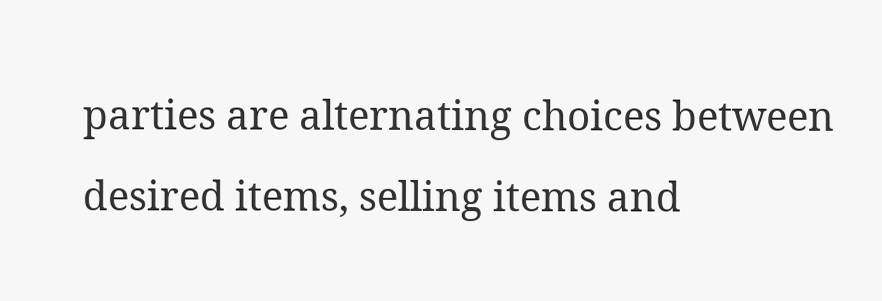parties are alternating choices between desired items, selling items and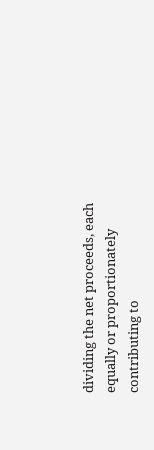dividing the net proceeds, each equally or proportionately contributing to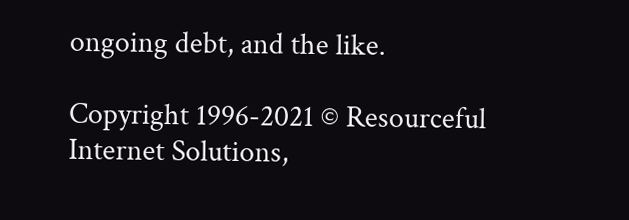ongoing debt, and the like.

Copyright 1996-2021 © Resourceful Internet Solutions,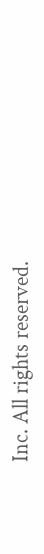Inc. All rights reserved.